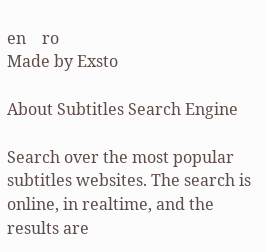en    ro
Made by Exsto

About Subtitles Search Engine

Search over the most popular subtitles websites. The search is online, in realtime, and the results are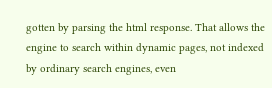gotten by parsing the html response. That allows the engine to search within dynamic pages, not indexed by ordinary search engines, even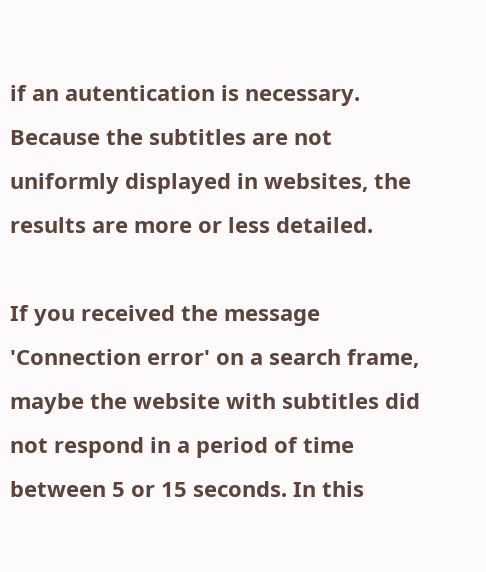if an autentication is necessary. Because the subtitles are not uniformly displayed in websites, the results are more or less detailed.

If you received the message 'Connection error' on a search frame, maybe the website with subtitles did not respond in a period of time between 5 or 15 seconds. In this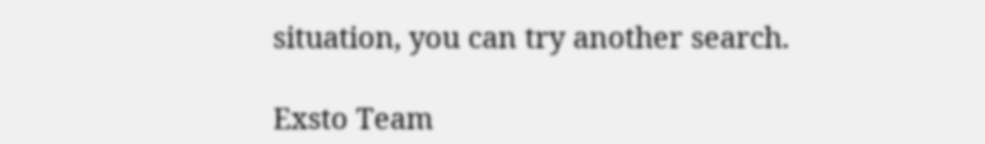situation, you can try another search.

Exsto Team